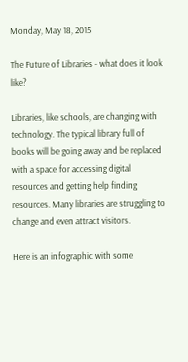Monday, May 18, 2015

The Future of Libraries - what does it look like?

Libraries, like schools, are changing with technology. The typical library full of books will be going away and be replaced with a space for accessing digital resources and getting help finding resources. Many libraries are struggling to change and even attract visitors.

Here is an infographic with some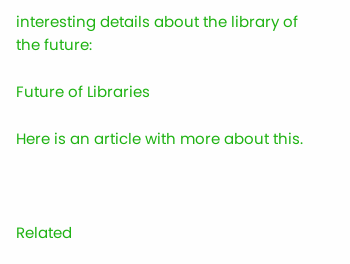interesting details about the library of the future:

Future of Libraries

Here is an article with more about this.



Related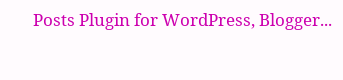Posts Plugin for WordPress, Blogger...